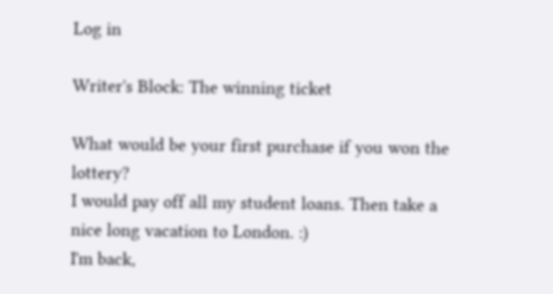Log in

Writer's Block: The winning ticket

What would be your first purchase if you won the lottery?
I would pay off all my student loans. Then take a nice long vacation to London. :)
I'm back,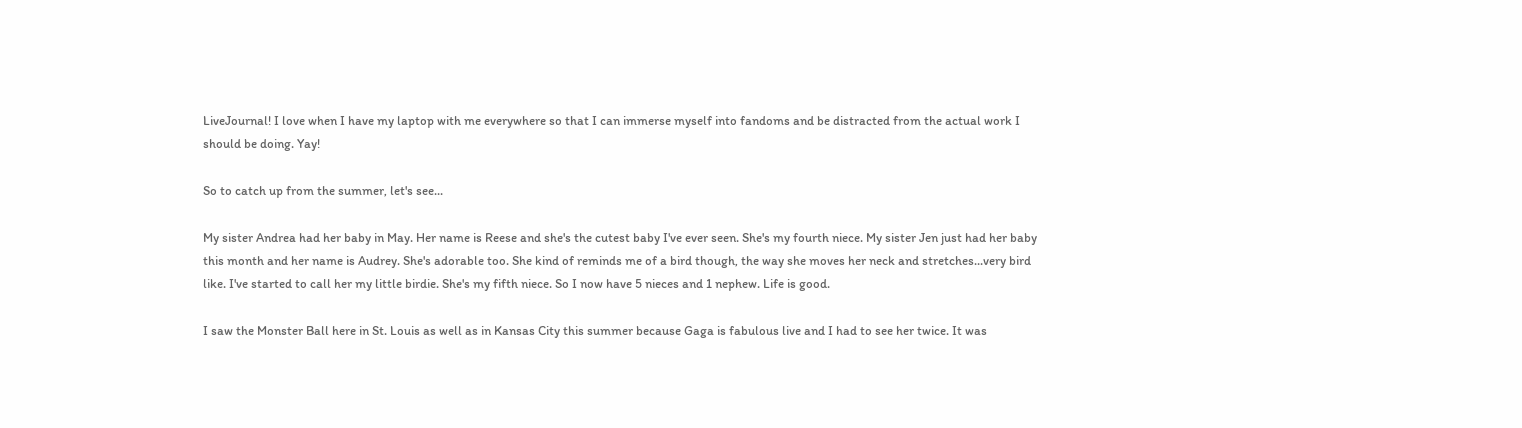LiveJournal! I love when I have my laptop with me everywhere so that I can immerse myself into fandoms and be distracted from the actual work I should be doing. Yay!

So to catch up from the summer, let's see...

My sister Andrea had her baby in May. Her name is Reese and she's the cutest baby I've ever seen. She's my fourth niece. My sister Jen just had her baby this month and her name is Audrey. She's adorable too. She kind of reminds me of a bird though, the way she moves her neck and stretches...very bird like. I've started to call her my little birdie. She's my fifth niece. So I now have 5 nieces and 1 nephew. Life is good.

I saw the Monster Ball here in St. Louis as well as in Kansas City this summer because Gaga is fabulous live and I had to see her twice. It was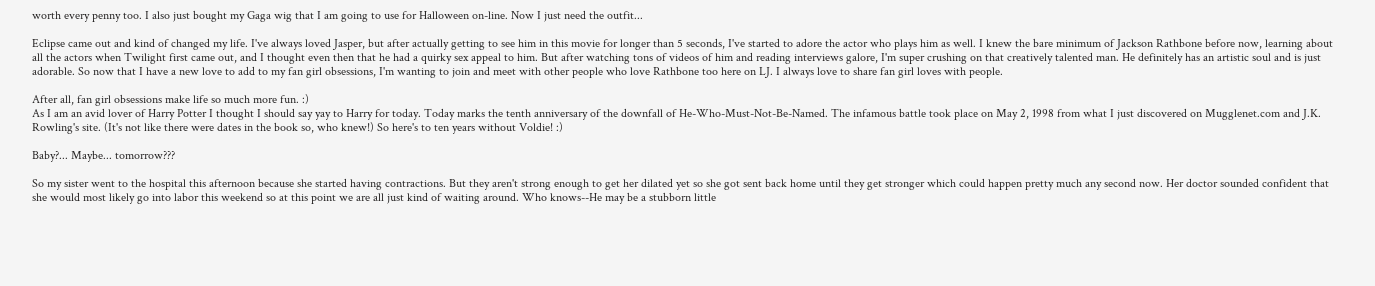worth every penny too. I also just bought my Gaga wig that I am going to use for Halloween on-line. Now I just need the outfit...

Eclipse came out and kind of changed my life. I've always loved Jasper, but after actually getting to see him in this movie for longer than 5 seconds, I've started to adore the actor who plays him as well. I knew the bare minimum of Jackson Rathbone before now, learning about all the actors when Twilight first came out, and I thought even then that he had a quirky sex appeal to him. But after watching tons of videos of him and reading interviews galore, I'm super crushing on that creatively talented man. He definitely has an artistic soul and is just adorable. So now that I have a new love to add to my fan girl obsessions, I'm wanting to join and meet with other people who love Rathbone too here on LJ. I always love to share fan girl loves with people.

After all, fan girl obsessions make life so much more fun. :)
As I am an avid lover of Harry Potter I thought I should say yay to Harry for today. Today marks the tenth anniversary of the downfall of He-Who-Must-Not-Be-Named. The infamous battle took place on May 2, 1998 from what I just discovered on Mugglenet.com and J.K. Rowling's site. (It's not like there were dates in the book so, who knew!) So here's to ten years without Voldie! :)

Baby?... Maybe... tomorrow???

So my sister went to the hospital this afternoon because she started having contractions. But they aren't strong enough to get her dilated yet so she got sent back home until they get stronger which could happen pretty much any second now. Her doctor sounded confident that she would most likely go into labor this weekend so at this point we are all just kind of waiting around. Who knows--He may be a stubborn little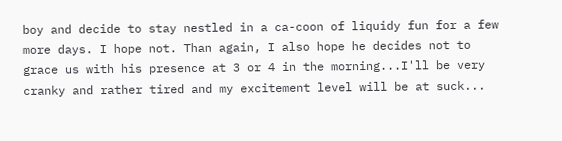boy and decide to stay nestled in a ca-coon of liquidy fun for a few more days. I hope not. Than again, I also hope he decides not to grace us with his presence at 3 or 4 in the morning...I'll be very cranky and rather tired and my excitement level will be at suck...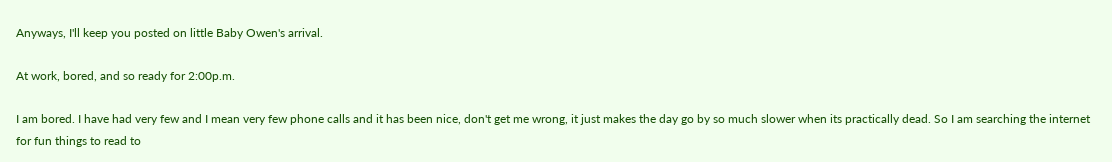Anyways, I'll keep you posted on little Baby Owen's arrival.

At work, bored, and so ready for 2:00p.m.

I am bored. I have had very few and I mean very few phone calls and it has been nice, don't get me wrong, it just makes the day go by so much slower when its practically dead. So I am searching the internet for fun things to read to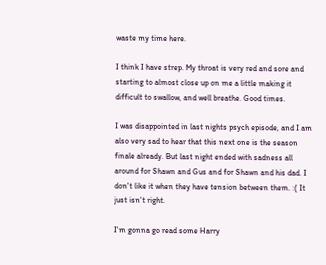waste my time here.

I think I have strep. My throat is very red and sore and starting to almost close up on me a little making it difficult to swallow, and well breathe. Good times.

I was disappointed in last nights psych episode, and I am also very sad to hear that this next one is the season finale already. But last night ended with sadness all around for Shawn and Gus and for Shawn and his dad. I don't like it when they have tension between them. :( It just isn't right.

I'm gonna go read some Harry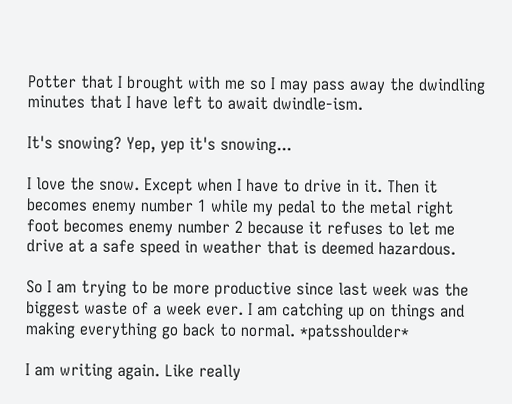Potter that I brought with me so I may pass away the dwindling minutes that I have left to await dwindle-ism.

It's snowing? Yep, yep it's snowing...

I love the snow. Except when I have to drive in it. Then it becomes enemy number 1 while my pedal to the metal right foot becomes enemy number 2 because it refuses to let me drive at a safe speed in weather that is deemed hazardous.

So I am trying to be more productive since last week was the biggest waste of a week ever. I am catching up on things and making everything go back to normal. *patsshoulder*

I am writing again. Like really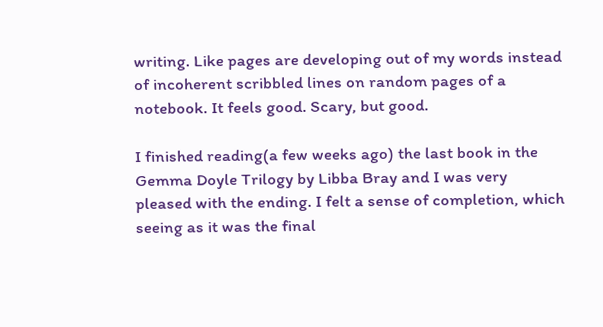writing. Like pages are developing out of my words instead of incoherent scribbled lines on random pages of a notebook. It feels good. Scary, but good.

I finished reading(a few weeks ago) the last book in the Gemma Doyle Trilogy by Libba Bray and I was very pleased with the ending. I felt a sense of completion, which seeing as it was the final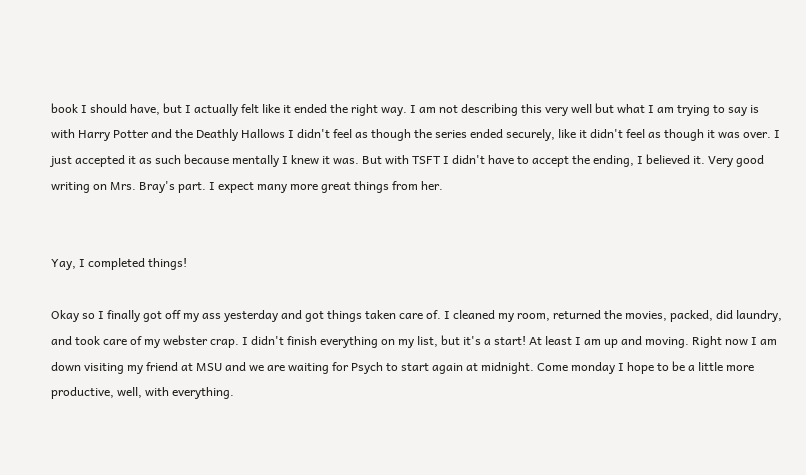book I should have, but I actually felt like it ended the right way. I am not describing this very well but what I am trying to say is with Harry Potter and the Deathly Hallows I didn't feel as though the series ended securely, like it didn't feel as though it was over. I just accepted it as such because mentally I knew it was. But with TSFT I didn't have to accept the ending, I believed it. Very good writing on Mrs. Bray's part. I expect many more great things from her.


Yay, I completed things!

Okay so I finally got off my ass yesterday and got things taken care of. I cleaned my room, returned the movies, packed, did laundry, and took care of my webster crap. I didn't finish everything on my list, but it's a start! At least I am up and moving. Right now I am down visiting my friend at MSU and we are waiting for Psych to start again at midnight. Come monday I hope to be a little more productive, well, with everything.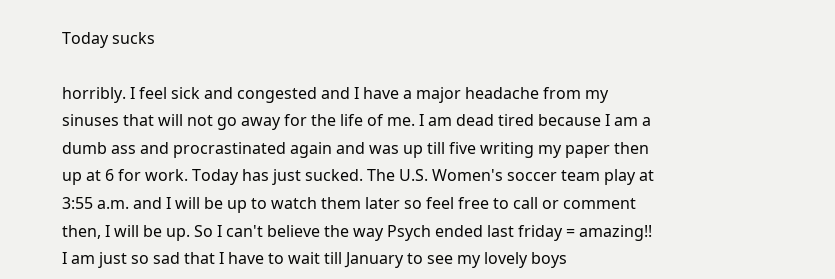Today sucks

horribly. I feel sick and congested and I have a major headache from my sinuses that will not go away for the life of me. I am dead tired because I am a dumb ass and procrastinated again and was up till five writing my paper then up at 6 for work. Today has just sucked. The U.S. Women's soccer team play at 3:55 a.m. and I will be up to watch them later so feel free to call or comment then, I will be up. So I can't believe the way Psych ended last friday = amazing!! I am just so sad that I have to wait till January to see my lovely boys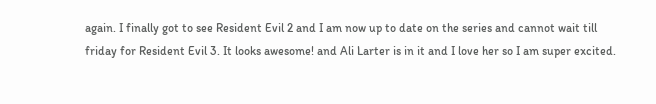again. I finally got to see Resident Evil 2 and I am now up to date on the series and cannot wait till friday for Resident Evil 3. It looks awesome! and Ali Larter is in it and I love her so I am super excited.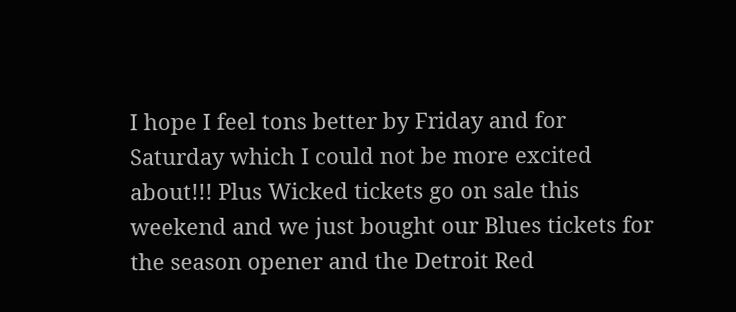I hope I feel tons better by Friday and for Saturday which I could not be more excited about!!! Plus Wicked tickets go on sale this weekend and we just bought our Blues tickets for the season opener and the Detroit Red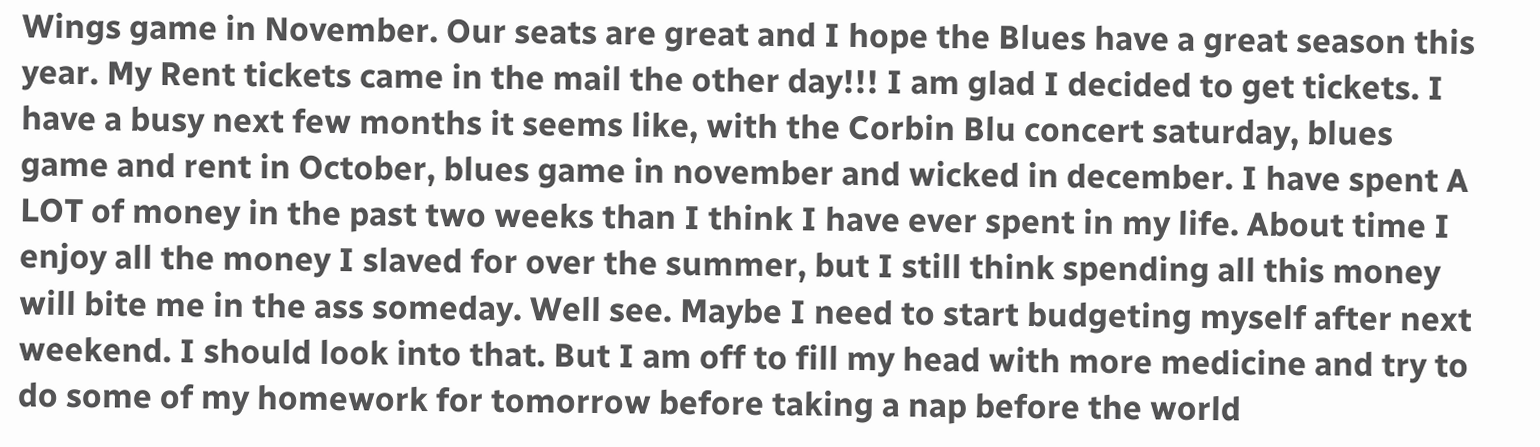Wings game in November. Our seats are great and I hope the Blues have a great season this year. My Rent tickets came in the mail the other day!!! I am glad I decided to get tickets. I have a busy next few months it seems like, with the Corbin Blu concert saturday, blues game and rent in October, blues game in november and wicked in december. I have spent A LOT of money in the past two weeks than I think I have ever spent in my life. About time I enjoy all the money I slaved for over the summer, but I still think spending all this money will bite me in the ass someday. Well see. Maybe I need to start budgeting myself after next weekend. I should look into that. But I am off to fill my head with more medicine and try to do some of my homework for tomorrow before taking a nap before the world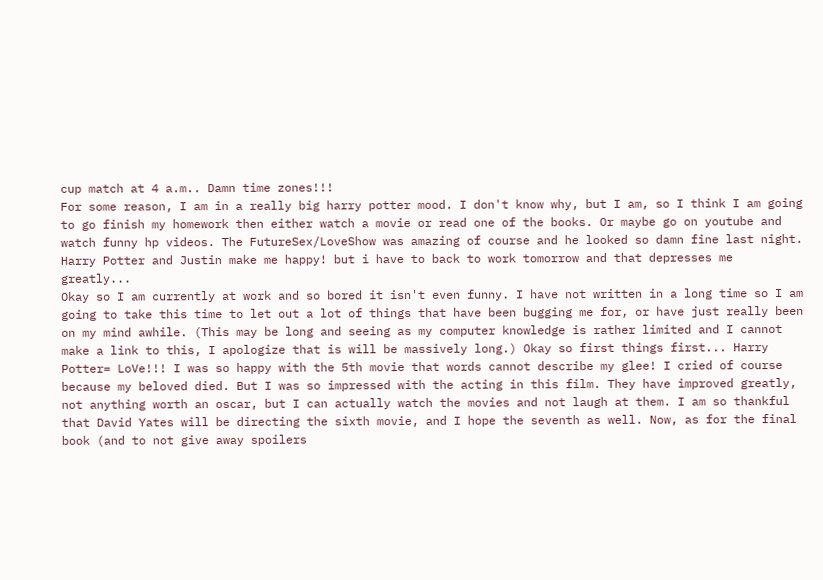cup match at 4 a.m.. Damn time zones!!!
For some reason, I am in a really big harry potter mood. I don't know why, but I am, so I think I am going to go finish my homework then either watch a movie or read one of the books. Or maybe go on youtube and watch funny hp videos. The FutureSex/LoveShow was amazing of course and he looked so damn fine last night. Harry Potter and Justin make me happy! but i have to back to work tomorrow and that depresses me greatly...
Okay so I am currently at work and so bored it isn't even funny. I have not written in a long time so I am going to take this time to let out a lot of things that have been bugging me for, or have just really been on my mind awhile. (This may be long and seeing as my computer knowledge is rather limited and I cannot make a link to this, I apologize that is will be massively long.) Okay so first things first... Harry Potter= LoVe!!! I was so happy with the 5th movie that words cannot describe my glee! I cried of course because my beloved died. But I was so impressed with the acting in this film. They have improved greatly, not anything worth an oscar, but I can actually watch the movies and not laugh at them. I am so thankful that David Yates will be directing the sixth movie, and I hope the seventh as well. Now, as for the final book (and to not give away spoilers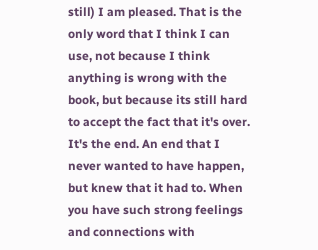still) I am pleased. That is the only word that I think I can use, not because I think anything is wrong with the book, but because its still hard to accept the fact that it's over. It's the end. An end that I never wanted to have happen, but knew that it had to. When you have such strong feelings and connections with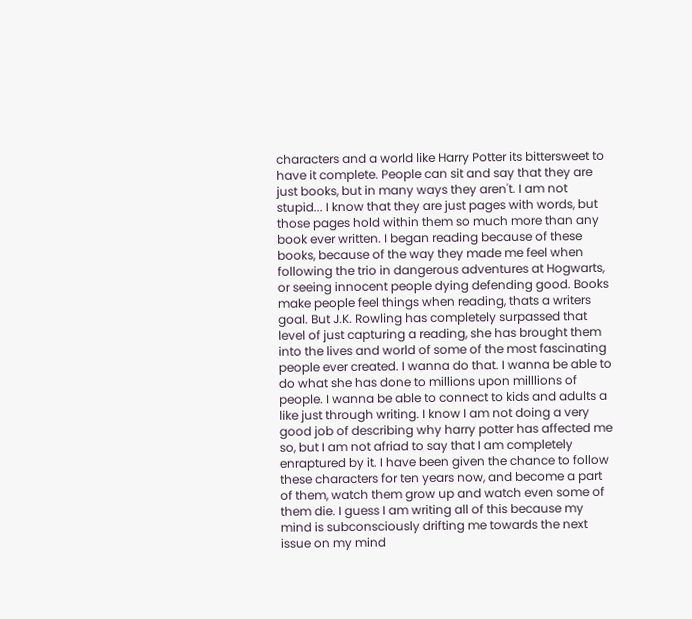characters and a world like Harry Potter its bittersweet to have it complete. People can sit and say that they are just books, but in many ways they aren't. I am not stupid... I know that they are just pages with words, but those pages hold within them so much more than any book ever written. I began reading because of these books, because of the way they made me feel when following the trio in dangerous adventures at Hogwarts, or seeing innocent people dying defending good. Books make people feel things when reading, thats a writers goal. But J.K. Rowling has completely surpassed that level of just capturing a reading, she has brought them into the lives and world of some of the most fascinating people ever created. I wanna do that. I wanna be able to do what she has done to millions upon milllions of people. I wanna be able to connect to kids and adults a like just through writing. I know I am not doing a very good job of describing why harry potter has affected me so, but I am not afriad to say that I am completely enraptured by it. I have been given the chance to follow these characters for ten years now, and become a part of them, watch them grow up and watch even some of them die. I guess I am writing all of this because my mind is subconsciously drifting me towards the next issue on my mind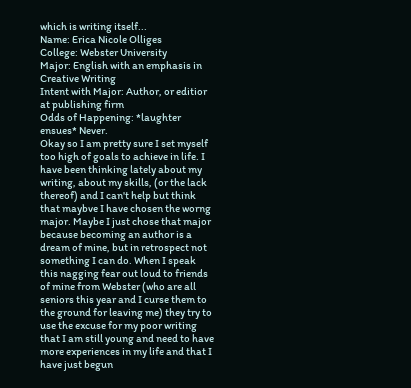which is writing itself...
Name: Erica Nicole Olliges
College: Webster University
Major: English with an emphasis in Creative Writing
Intent with Major: Author, or editior at publishing firm
Odds of Happening: *laughter ensues* Never.
Okay so I am pretty sure I set myself too high of goals to achieve in life. I have been thinking lately about my writing, about my skills, (or the lack thereof) and I can't help but think that maybve I have chosen the worng major. Maybe I just chose that major because becoming an author is a dream of mine, but in retrospect not something I can do. When I speak this nagging fear out loud to friends of mine from Webster (who are all seniors this year and I curse them to the ground for leaving me) they try to use the excuse for my poor writing that I am still young and need to have more experiences in my life and that I have just begun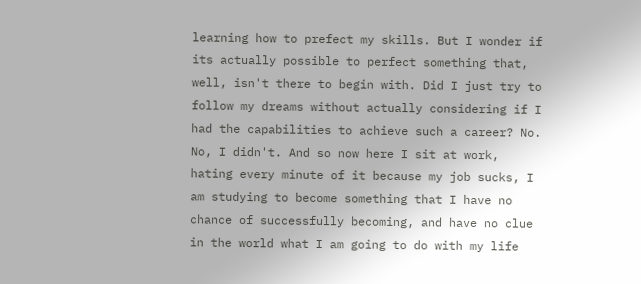learning how to prefect my skills. But I wonder if its actually possible to perfect something that, well, isn't there to begin with. Did I just try to follow my dreams without actually considering if I had the capabilities to achieve such a career? No. No, I didn't. And so now here I sit at work, hating every minute of it because my job sucks, I am studying to become something that I have no chance of successfully becoming, and have no clue in the world what I am going to do with my life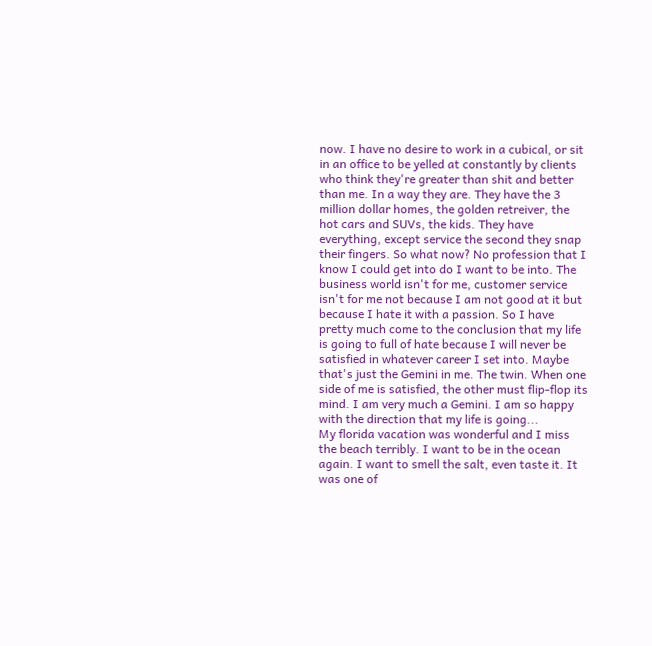now. I have no desire to work in a cubical, or sit in an office to be yelled at constantly by clients who think they're greater than shit and better than me. In a way they are. They have the 3 million dollar homes, the golden retreiver, the hot cars and SUVs, the kids. They have everything, except service the second they snap their fingers. So what now? No profession that I know I could get into do I want to be into. The business world isn't for me, customer service isn't for me not because I am not good at it but because I hate it with a passion. So I have pretty much come to the conclusion that my life is going to full of hate because I will never be satisfied in whatever career I set into. Maybe that's just the Gemini in me. The twin. When one side of me is satisfied, the other must flip-flop its mind. I am very much a Gemini. I am so happy with the direction that my life is going...
My florida vacation was wonderful and I miss the beach terribly. I want to be in the ocean again. I want to smell the salt, even taste it. It was one of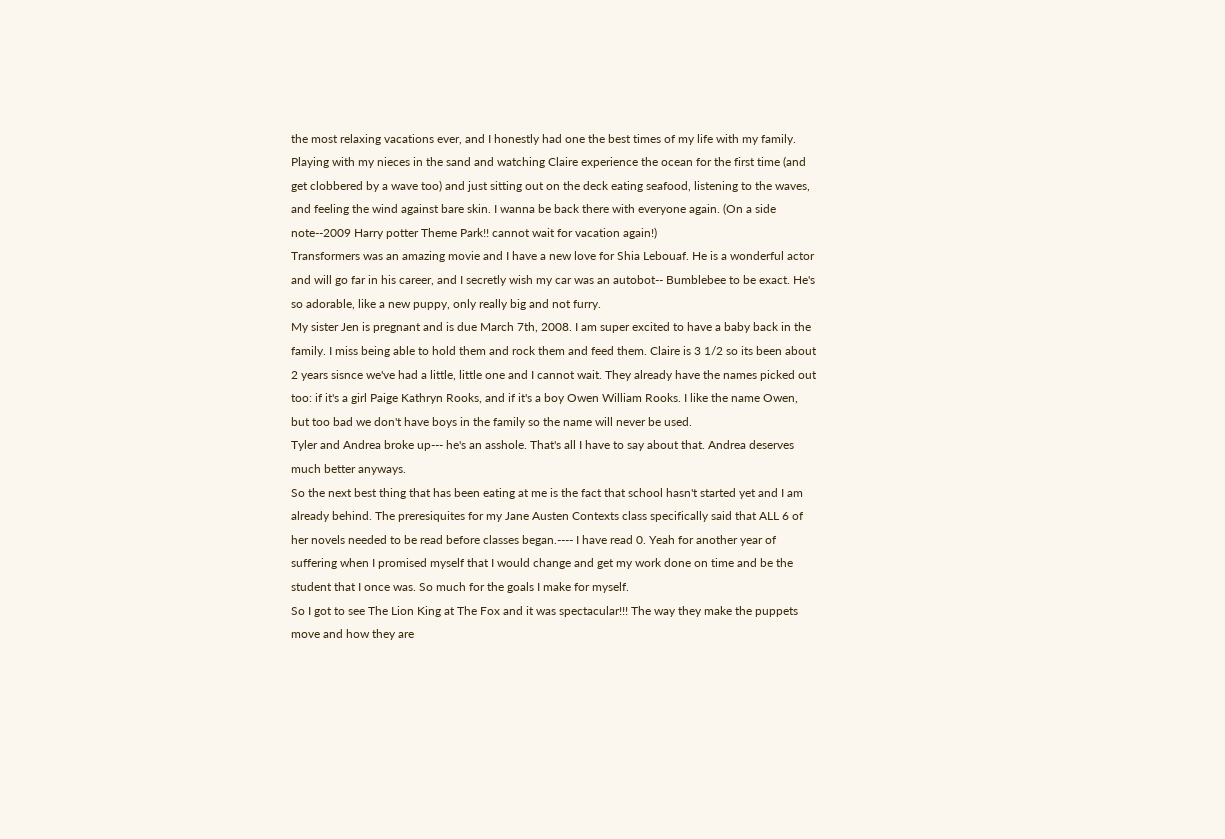the most relaxing vacations ever, and I honestly had one the best times of my life with my family. Playing with my nieces in the sand and watching Claire experience the ocean for the first time (and get clobbered by a wave too) and just sitting out on the deck eating seafood, listening to the waves, and feeling the wind against bare skin. I wanna be back there with everyone again. (On a side note--2009 Harry potter Theme Park!! cannot wait for vacation again!)
Transformers was an amazing movie and I have a new love for Shia Lebouaf. He is a wonderful actor and will go far in his career, and I secretly wish my car was an autobot-- Bumblebee to be exact. He's so adorable, like a new puppy, only really big and not furry.
My sister Jen is pregnant and is due March 7th, 2008. I am super excited to have a baby back in the family. I miss being able to hold them and rock them and feed them. Claire is 3 1/2 so its been about 2 years sisnce we've had a little, little one and I cannot wait. They already have the names picked out too: if it's a girl Paige Kathryn Rooks, and if it's a boy Owen William Rooks. I like the name Owen, but too bad we don't have boys in the family so the name will never be used.
Tyler and Andrea broke up--- he's an asshole. That's all I have to say about that. Andrea deserves much better anyways.
So the next best thing that has been eating at me is the fact that school hasn't started yet and I am already behind. The preresiquites for my Jane Austen Contexts class specifically said that ALL 6 of her novels needed to be read before classes began.---- I have read 0. Yeah for another year of suffering when I promised myself that I would change and get my work done on time and be the student that I once was. So much for the goals I make for myself.
So I got to see The Lion King at The Fox and it was spectacular!!! The way they make the puppets move and how they are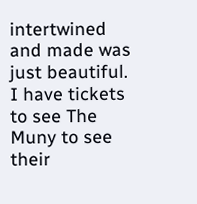intertwined and made was just beautiful. I have tickets to see The Muny to see their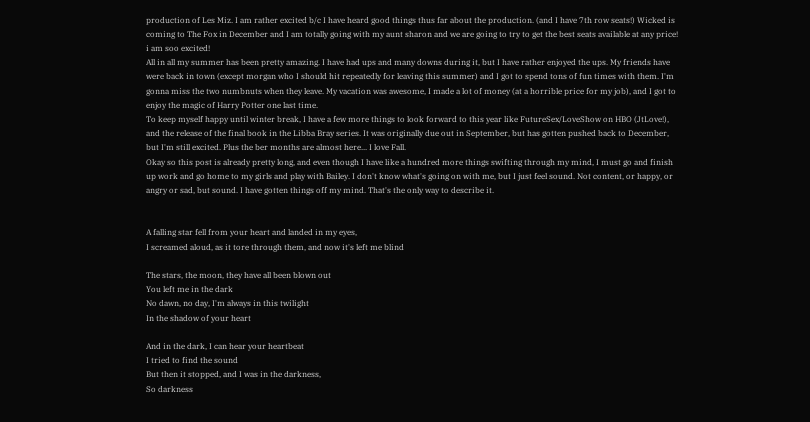production of Les Miz. I am rather excited b/c I have heard good things thus far about the production. (and I have 7th row seats!) Wicked is coming to The Fox in December and I am totally going with my aunt sharon and we are going to try to get the best seats available at any price! i am soo excited!
All in all my summer has been pretty amazing. I have had ups and many downs during it, but I have rather enjoyed the ups. My friends have were back in town (except morgan who I should hit repeatedly for leaving this summer) and I got to spend tons of fun times with them. I'm gonna miss the two numbnuts when they leave. My vacation was awesome, I made a lot of money (at a horrible price for my job), and I got to enjoy the magic of Harry Potter one last time.
To keep myself happy until winter break, I have a few more things to look forward to this year like FutureSex/LoveShow on HBO (JtLove!), and the release of the final book in the Libba Bray series. It was originally due out in September, but has gotten pushed back to December, but I'm still excited. Plus the ber months are almost here... I love Fall.
Okay so this post is already pretty long, and even though I have like a hundred more things swifting through my mind, I must go and finish up work and go home to my girls and play with Bailey. I don't know what's going on with me, but I just feel sound. Not content, or happy, or angry or sad, but sound. I have gotten things off my mind. That's the only way to describe it.


A falling star fell from your heart and landed in my eyes,
I screamed aloud, as it tore through them, and now it's left me blind

The stars, the moon, they have all been blown out
You left me in the dark
No dawn, no day, I'm always in this twilight
In the shadow of your heart

And in the dark, I can hear your heartbeat
I tried to find the sound
But then it stopped, and I was in the darkness,
So darkness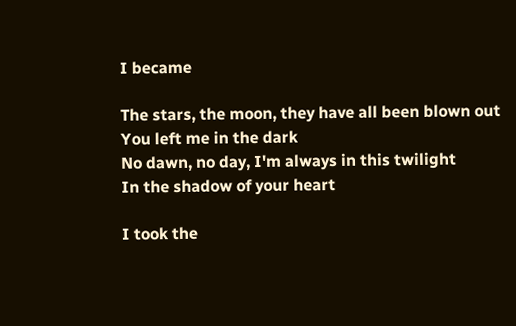I became

The stars, the moon, they have all been blown out
You left me in the dark
No dawn, no day, I'm always in this twilight
In the shadow of your heart

I took the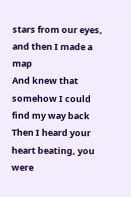stars from our eyes, and then I made a map
And knew that somehow I could find my way back
Then I heard your heart beating, you were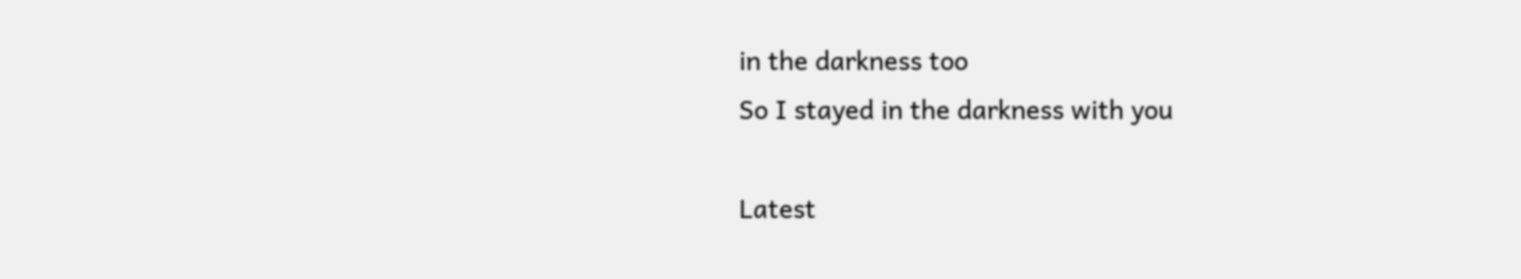in the darkness too
So I stayed in the darkness with you

Latest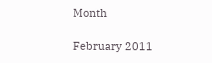Month

February 2011